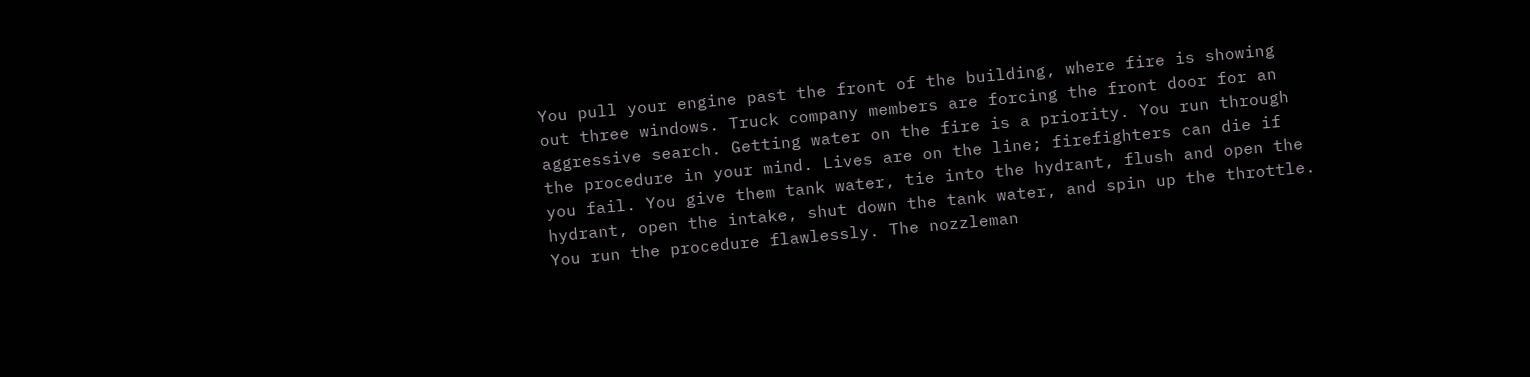You pull your engine past the front of the building, where fire is showing out three windows. Truck company members are forcing the front door for an aggressive search. Getting water on the fire is a priority. You run through the procedure in your mind. Lives are on the line; firefighters can die if you fail. You give them tank water, tie into the hydrant, flush and open the hydrant, open the intake, shut down the tank water, and spin up the throttle. You run the procedure flawlessly. The nozzleman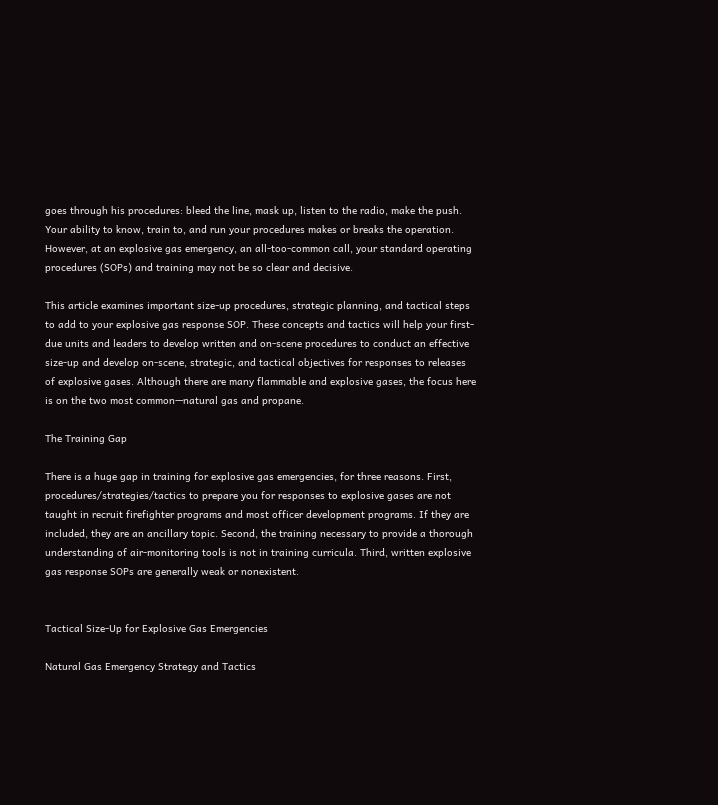goes through his procedures: bleed the line, mask up, listen to the radio, make the push. Your ability to know, train to, and run your procedures makes or breaks the operation. However, at an explosive gas emergency, an all-too-common call, your standard operating procedures (SOPs) and training may not be so clear and decisive.

This article examines important size-up procedures, strategic planning, and tactical steps to add to your explosive gas response SOP. These concepts and tactics will help your first-due units and leaders to develop written and on-scene procedures to conduct an effective size-up and develop on-scene, strategic, and tactical objectives for responses to releases of explosive gases. Although there are many flammable and explosive gases, the focus here is on the two most common—natural gas and propane.

The Training Gap

There is a huge gap in training for explosive gas emergencies, for three reasons. First, procedures/strategies/tactics to prepare you for responses to explosive gases are not taught in recruit firefighter programs and most officer development programs. If they are included, they are an ancillary topic. Second, the training necessary to provide a thorough understanding of air-monitoring tools is not in training curricula. Third, written explosive gas response SOPs are generally weak or nonexistent.


Tactical Size-Up for Explosive Gas Emergencies

Natural Gas Emergency Strategy and Tactics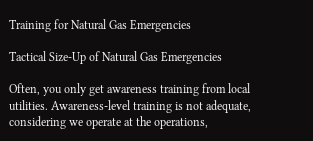Training for Natural Gas Emergencies

Tactical Size-Up of Natural Gas Emergencies

Often, you only get awareness training from local utilities. Awareness-level training is not adequate, considering we operate at the operations,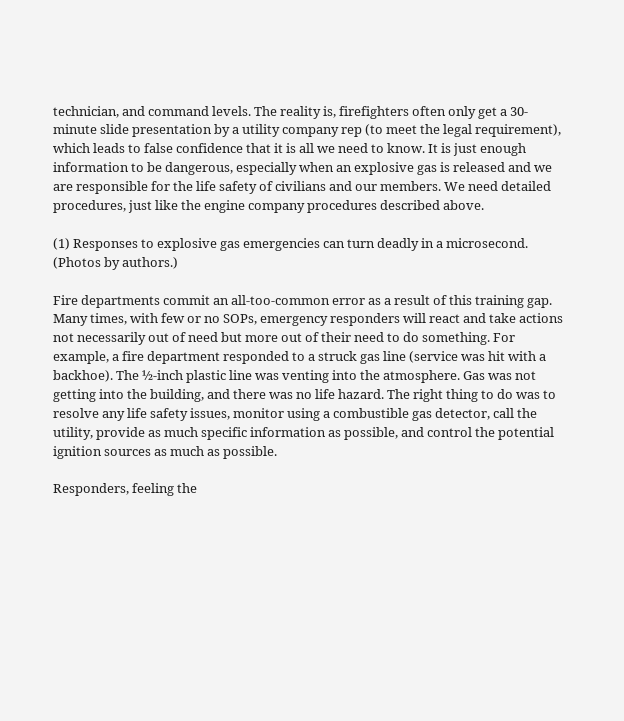technician, and command levels. The reality is, firefighters often only get a 30-minute slide presentation by a utility company rep (to meet the legal requirement), which leads to false confidence that it is all we need to know. It is just enough information to be dangerous, especially when an explosive gas is released and we are responsible for the life safety of civilians and our members. We need detailed procedures, just like the engine company procedures described above.

(1) Responses to explosive gas emergencies can turn deadly in a microsecond. (Photos by authors.)

Fire departments commit an all-too-common error as a result of this training gap. Many times, with few or no SOPs, emergency responders will react and take actions not necessarily out of need but more out of their need to do something. For example, a fire department responded to a struck gas line (service was hit with a backhoe). The ½-inch plastic line was venting into the atmosphere. Gas was not getting into the building, and there was no life hazard. The right thing to do was to resolve any life safety issues, monitor using a combustible gas detector, call the utility, provide as much specific information as possible, and control the potential ignition sources as much as possible.

Responders, feeling the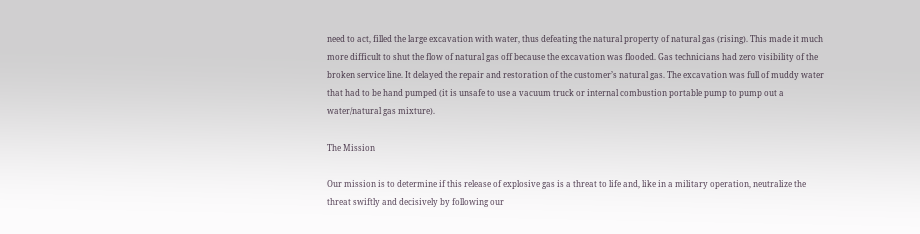need to act, filled the large excavation with water, thus defeating the natural property of natural gas (rising). This made it much more difficult to shut the flow of natural gas off because the excavation was flooded. Gas technicians had zero visibility of the broken service line. It delayed the repair and restoration of the customer’s natural gas. The excavation was full of muddy water that had to be hand pumped (it is unsafe to use a vacuum truck or internal combustion portable pump to pump out a water/natural gas mixture).

The Mission

Our mission is to determine if this release of explosive gas is a threat to life and, like in a military operation, neutralize the threat swiftly and decisively by following our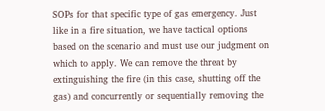SOPs for that specific type of gas emergency. Just like in a fire situation, we have tactical options based on the scenario and must use our judgment on which to apply. We can remove the threat by extinguishing the fire (in this case, shutting off the gas) and concurrently or sequentially removing the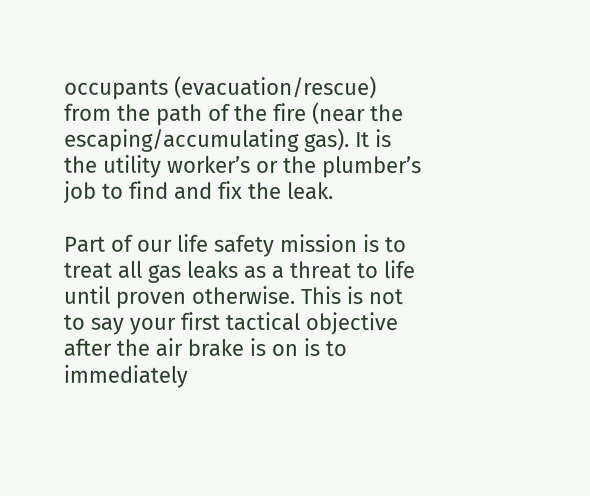occupants (evacuation/rescue) from the path of the fire (near the escaping/accumulating gas). It is the utility worker’s or the plumber’s job to find and fix the leak.

Part of our life safety mission is to treat all gas leaks as a threat to life until proven otherwise. This is not to say your first tactical objective after the air brake is on is to immediately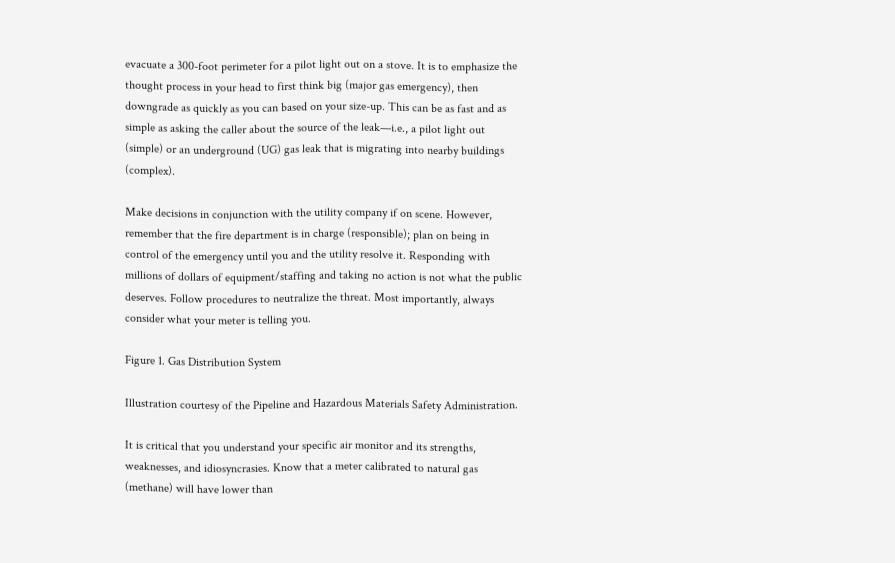evacuate a 300-foot perimeter for a pilot light out on a stove. It is to emphasize the thought process in your head to first think big (major gas emergency), then downgrade as quickly as you can based on your size-up. This can be as fast and as simple as asking the caller about the source of the leak—i.e., a pilot light out (simple) or an underground (UG) gas leak that is migrating into nearby buildings (complex).

Make decisions in conjunction with the utility company if on scene. However, remember that the fire department is in charge (responsible); plan on being in control of the emergency until you and the utility resolve it. Responding with millions of dollars of equipment/staffing and taking no action is not what the public deserves. Follow procedures to neutralize the threat. Most importantly, always consider what your meter is telling you.

Figure 1. Gas Distribution System

Illustration courtesy of the Pipeline and Hazardous Materials Safety Administration.

It is critical that you understand your specific air monitor and its strengths, weaknesses, and idiosyncrasies. Know that a meter calibrated to natural gas (methane) will have lower than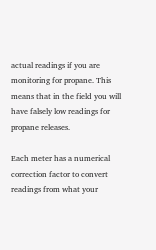actual readings if you are monitoring for propane. This means that in the field you will have falsely low readings for propane releases.

Each meter has a numerical correction factor to convert readings from what your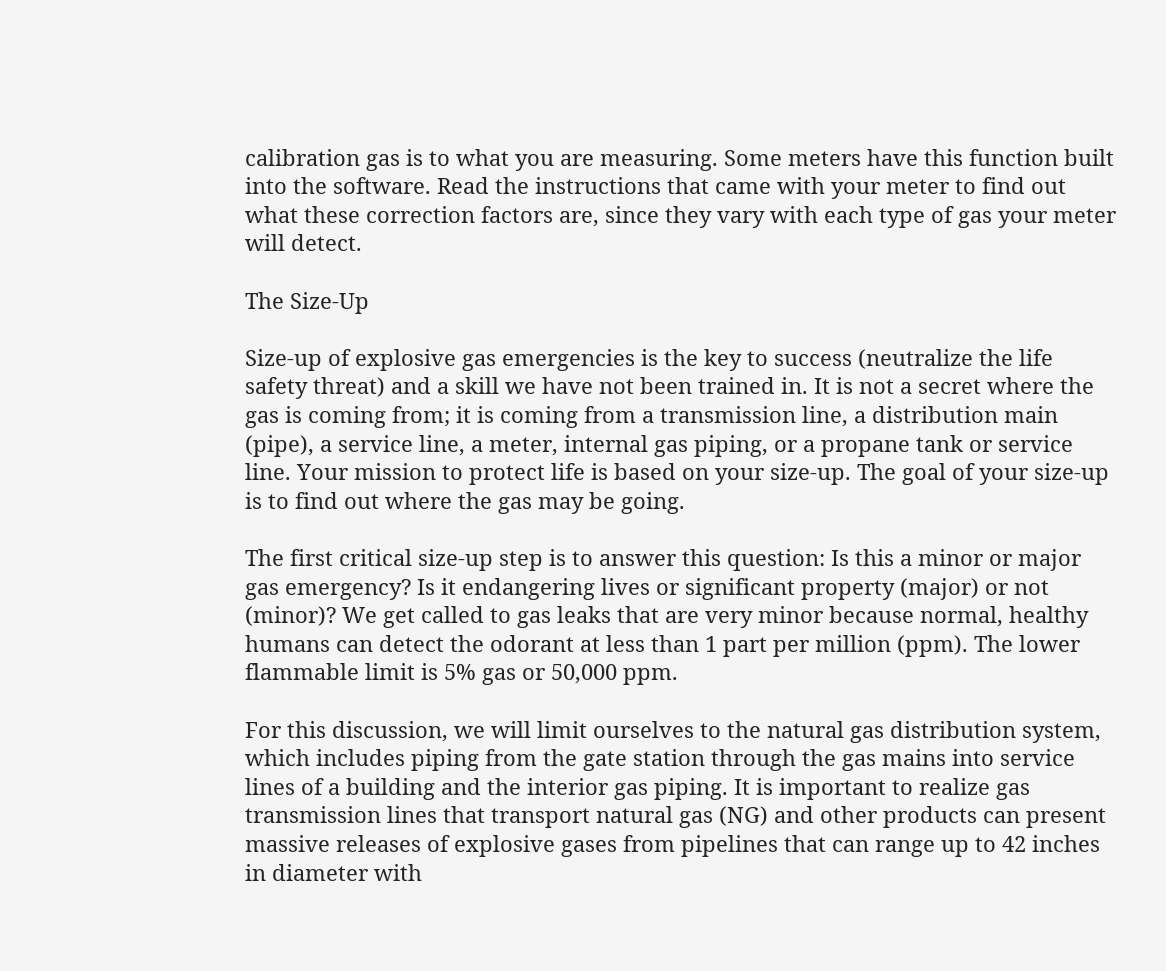calibration gas is to what you are measuring. Some meters have this function built into the software. Read the instructions that came with your meter to find out what these correction factors are, since they vary with each type of gas your meter will detect.

The Size-Up

Size-up of explosive gas emergencies is the key to success (neutralize the life safety threat) and a skill we have not been trained in. It is not a secret where the gas is coming from; it is coming from a transmission line, a distribution main (pipe), a service line, a meter, internal gas piping, or a propane tank or service line. Your mission to protect life is based on your size-up. The goal of your size-up is to find out where the gas may be going.

The first critical size-up step is to answer this question: Is this a minor or major gas emergency? Is it endangering lives or significant property (major) or not (minor)? We get called to gas leaks that are very minor because normal, healthy humans can detect the odorant at less than 1 part per million (ppm). The lower flammable limit is 5% gas or 50,000 ppm.

For this discussion, we will limit ourselves to the natural gas distribution system, which includes piping from the gate station through the gas mains into service lines of a building and the interior gas piping. It is important to realize gas transmission lines that transport natural gas (NG) and other products can present massive releases of explosive gases from pipelines that can range up to 42 inches in diameter with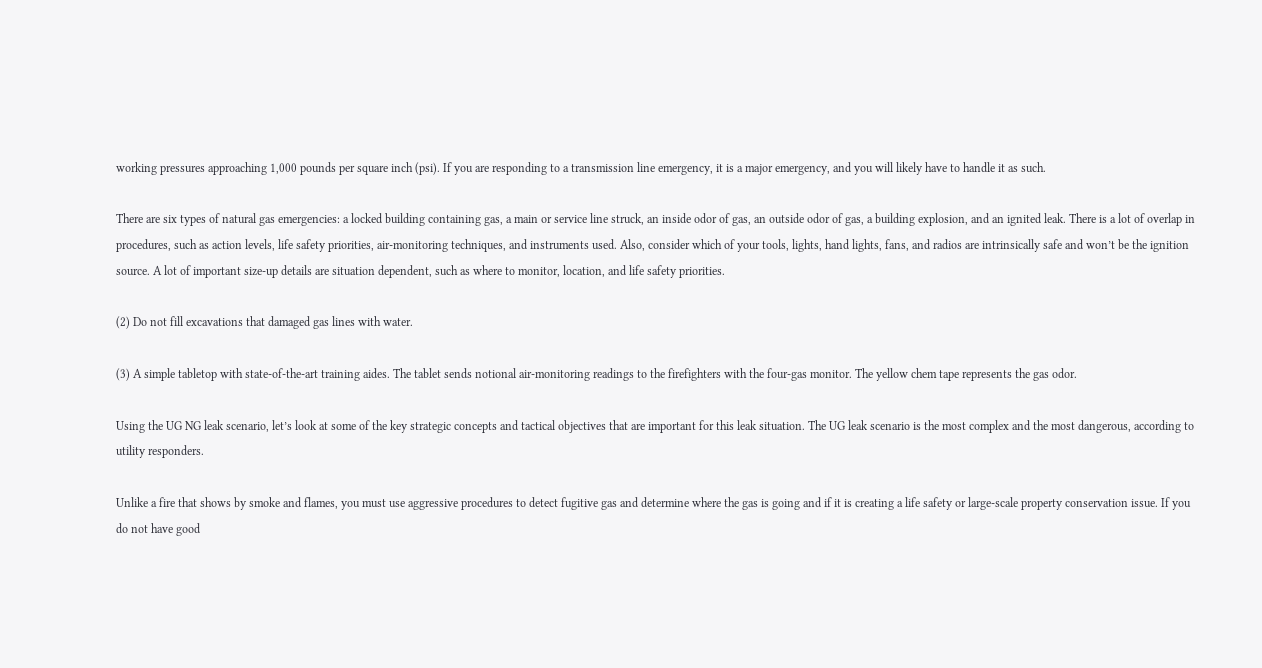working pressures approaching 1,000 pounds per square inch (psi). If you are responding to a transmission line emergency, it is a major emergency, and you will likely have to handle it as such.

There are six types of natural gas emergencies: a locked building containing gas, a main or service line struck, an inside odor of gas, an outside odor of gas, a building explosion, and an ignited leak. There is a lot of overlap in procedures, such as action levels, life safety priorities, air-monitoring techniques, and instruments used. Also, consider which of your tools, lights, hand lights, fans, and radios are intrinsically safe and won’t be the ignition source. A lot of important size-up details are situation dependent, such as where to monitor, location, and life safety priorities.

(2) Do not fill excavations that damaged gas lines with water.

(3) A simple tabletop with state-of-the-art training aides. The tablet sends notional air-monitoring readings to the firefighters with the four-gas monitor. The yellow chem tape represents the gas odor.

Using the UG NG leak scenario, let’s look at some of the key strategic concepts and tactical objectives that are important for this leak situation. The UG leak scenario is the most complex and the most dangerous, according to utility responders.

Unlike a fire that shows by smoke and flames, you must use aggressive procedures to detect fugitive gas and determine where the gas is going and if it is creating a life safety or large-scale property conservation issue. If you do not have good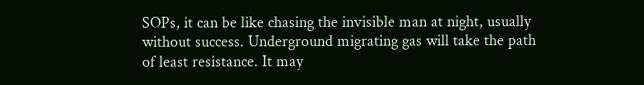SOPs, it can be like chasing the invisible man at night, usually without success. Underground migrating gas will take the path of least resistance. It may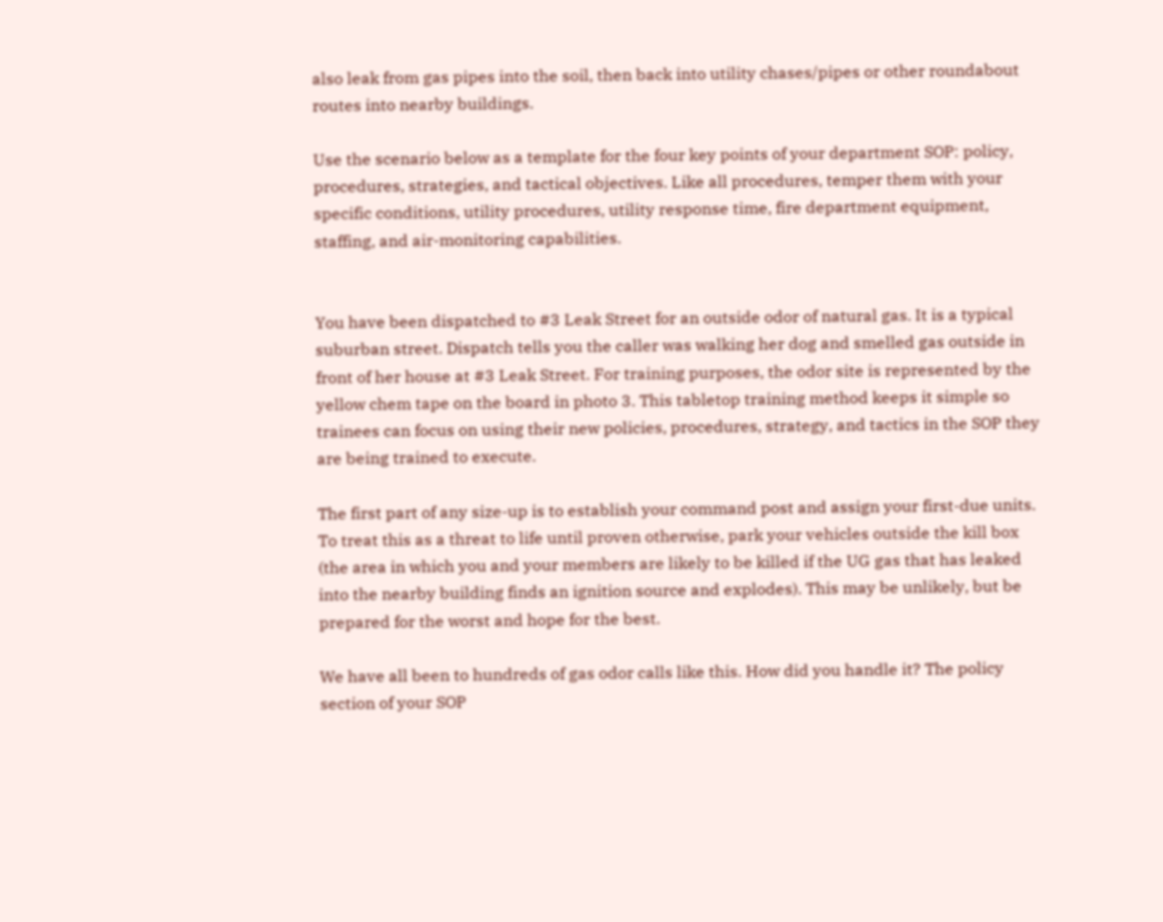also leak from gas pipes into the soil, then back into utility chases/pipes or other roundabout routes into nearby buildings.

Use the scenario below as a template for the four key points of your department SOP: policy, procedures, strategies, and tactical objectives. Like all procedures, temper them with your specific conditions, utility procedures, utility response time, fire department equipment, staffing, and air-monitoring capabilities.


You have been dispatched to #3 Leak Street for an outside odor of natural gas. It is a typical suburban street. Dispatch tells you the caller was walking her dog and smelled gas outside in front of her house at #3 Leak Street. For training purposes, the odor site is represented by the yellow chem tape on the board in photo 3. This tabletop training method keeps it simple so trainees can focus on using their new policies, procedures, strategy, and tactics in the SOP they are being trained to execute.

The first part of any size-up is to establish your command post and assign your first-due units. To treat this as a threat to life until proven otherwise, park your vehicles outside the kill box (the area in which you and your members are likely to be killed if the UG gas that has leaked into the nearby building finds an ignition source and explodes). This may be unlikely, but be prepared for the worst and hope for the best.

We have all been to hundreds of gas odor calls like this. How did you handle it? The policy section of your SOP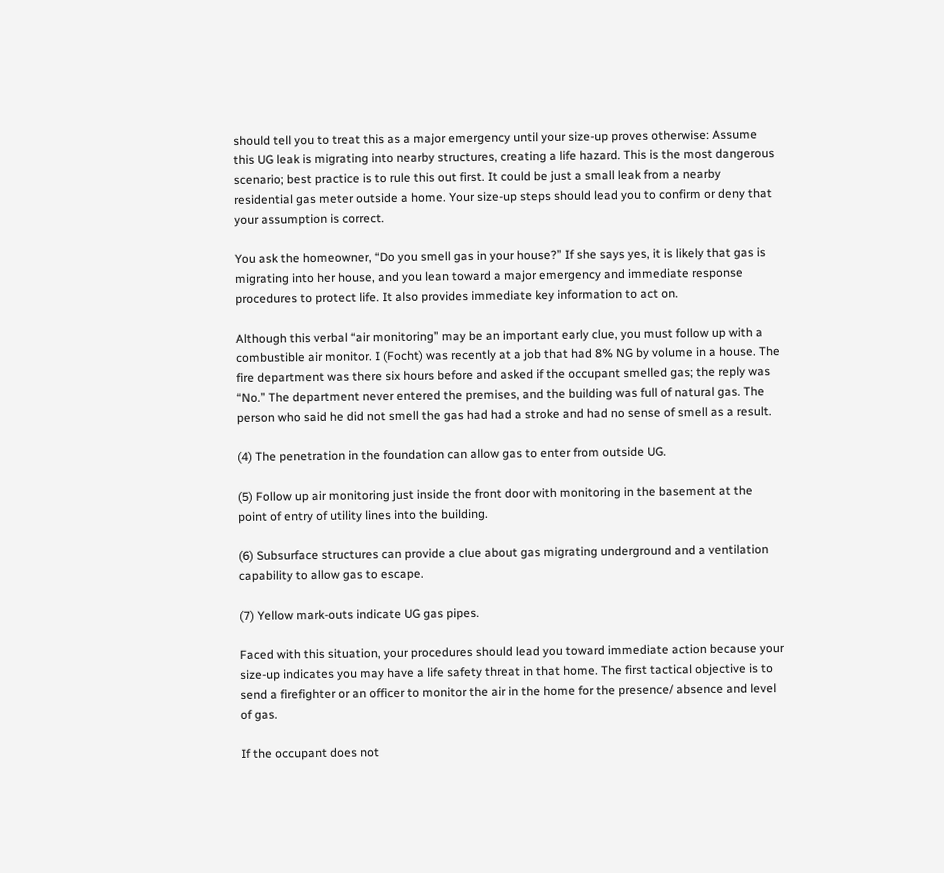should tell you to treat this as a major emergency until your size-up proves otherwise: Assume this UG leak is migrating into nearby structures, creating a life hazard. This is the most dangerous scenario; best practice is to rule this out first. It could be just a small leak from a nearby residential gas meter outside a home. Your size-up steps should lead you to confirm or deny that your assumption is correct.

You ask the homeowner, “Do you smell gas in your house?” If she says yes, it is likely that gas is migrating into her house, and you lean toward a major emergency and immediate response procedures to protect life. It also provides immediate key information to act on.

Although this verbal “air monitoring” may be an important early clue, you must follow up with a combustible air monitor. I (Focht) was recently at a job that had 8% NG by volume in a house. The fire department was there six hours before and asked if the occupant smelled gas; the reply was “No.” The department never entered the premises, and the building was full of natural gas. The person who said he did not smell the gas had had a stroke and had no sense of smell as a result.

(4) The penetration in the foundation can allow gas to enter from outside UG.

(5) Follow up air monitoring just inside the front door with monitoring in the basement at the point of entry of utility lines into the building.

(6) Subsurface structures can provide a clue about gas migrating underground and a ventilation capability to allow gas to escape.

(7) Yellow mark-outs indicate UG gas pipes.

Faced with this situation, your procedures should lead you toward immediate action because your size-up indicates you may have a life safety threat in that home. The first tactical objective is to send a firefighter or an officer to monitor the air in the home for the presence/ absence and level of gas.

If the occupant does not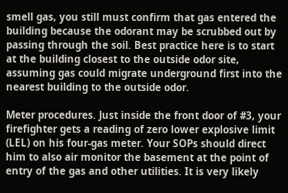smell gas, you still must confirm that gas entered the building because the odorant may be scrubbed out by passing through the soil. Best practice here is to start at the building closest to the outside odor site, assuming gas could migrate underground first into the nearest building to the outside odor.

Meter procedures. Just inside the front door of #3, your firefighter gets a reading of zero lower explosive limit (LEL) on his four-gas meter. Your SOPs should direct him to also air monitor the basement at the point of entry of the gas and other utilities. It is very likely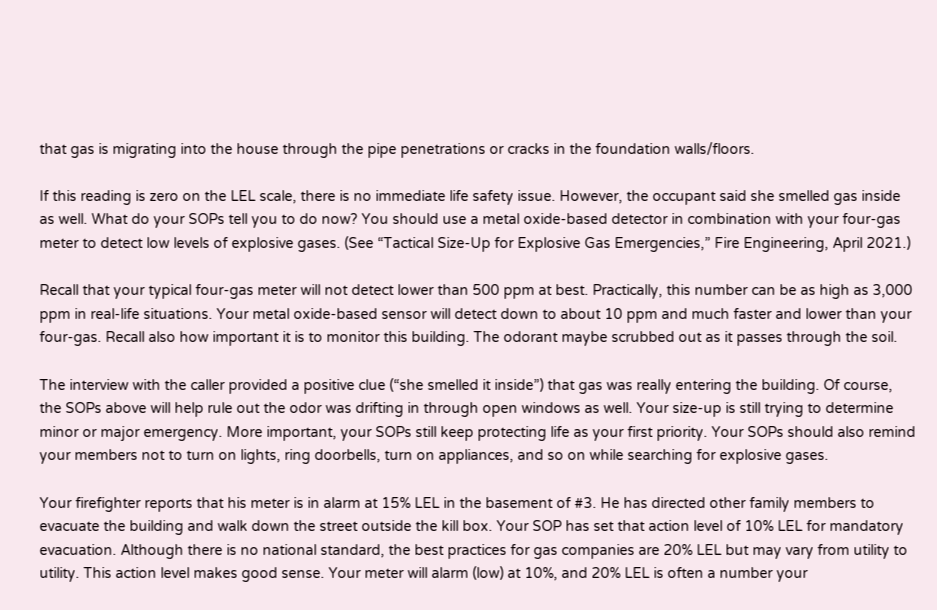that gas is migrating into the house through the pipe penetrations or cracks in the foundation walls/floors.

If this reading is zero on the LEL scale, there is no immediate life safety issue. However, the occupant said she smelled gas inside as well. What do your SOPs tell you to do now? You should use a metal oxide-based detector in combination with your four-gas meter to detect low levels of explosive gases. (See “Tactical Size-Up for Explosive Gas Emergencies,” Fire Engineering, April 2021.)

Recall that your typical four-gas meter will not detect lower than 500 ppm at best. Practically, this number can be as high as 3,000 ppm in real-life situations. Your metal oxide-based sensor will detect down to about 10 ppm and much faster and lower than your four-gas. Recall also how important it is to monitor this building. The odorant maybe scrubbed out as it passes through the soil.

The interview with the caller provided a positive clue (“she smelled it inside”) that gas was really entering the building. Of course, the SOPs above will help rule out the odor was drifting in through open windows as well. Your size-up is still trying to determine minor or major emergency. More important, your SOPs still keep protecting life as your first priority. Your SOPs should also remind your members not to turn on lights, ring doorbells, turn on appliances, and so on while searching for explosive gases.

Your firefighter reports that his meter is in alarm at 15% LEL in the basement of #3. He has directed other family members to evacuate the building and walk down the street outside the kill box. Your SOP has set that action level of 10% LEL for mandatory evacuation. Although there is no national standard, the best practices for gas companies are 20% LEL but may vary from utility to utility. This action level makes good sense. Your meter will alarm (low) at 10%, and 20% LEL is often a number your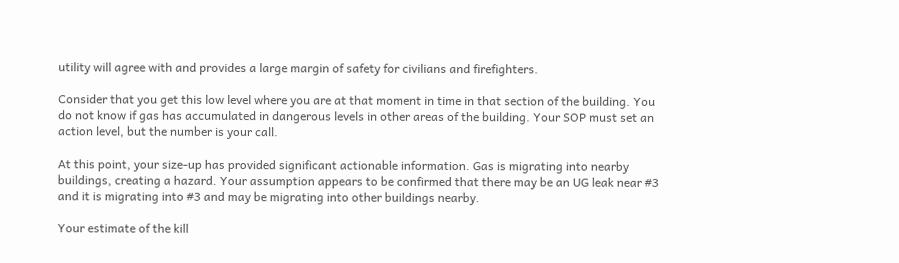utility will agree with and provides a large margin of safety for civilians and firefighters.

Consider that you get this low level where you are at that moment in time in that section of the building. You do not know if gas has accumulated in dangerous levels in other areas of the building. Your SOP must set an action level, but the number is your call.

At this point, your size-up has provided significant actionable information. Gas is migrating into nearby buildings, creating a hazard. Your assumption appears to be confirmed that there may be an UG leak near #3 and it is migrating into #3 and may be migrating into other buildings nearby.

Your estimate of the kill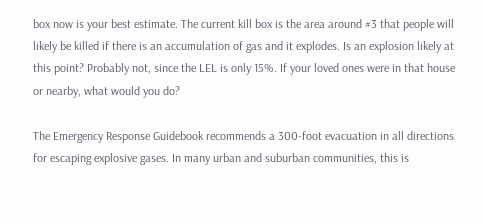box now is your best estimate. The current kill box is the area around #3 that people will likely be killed if there is an accumulation of gas and it explodes. Is an explosion likely at this point? Probably not, since the LEL is only 15%. If your loved ones were in that house or nearby, what would you do?

The Emergency Response Guidebook recommends a 300-foot evacuation in all directions for escaping explosive gases. In many urban and suburban communities, this is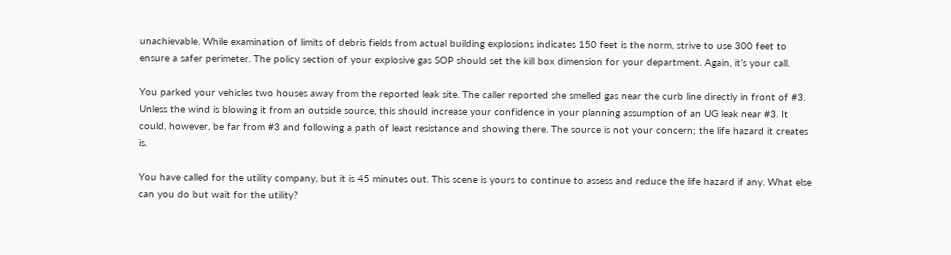unachievable. While examination of limits of debris fields from actual building explosions indicates 150 feet is the norm, strive to use 300 feet to ensure a safer perimeter. The policy section of your explosive gas SOP should set the kill box dimension for your department. Again, it’s your call.

You parked your vehicles two houses away from the reported leak site. The caller reported she smelled gas near the curb line directly in front of #3. Unless the wind is blowing it from an outside source, this should increase your confidence in your planning assumption of an UG leak near #3. It could, however, be far from #3 and following a path of least resistance and showing there. The source is not your concern; the life hazard it creates is.

You have called for the utility company, but it is 45 minutes out. This scene is yours to continue to assess and reduce the life hazard if any. What else can you do but wait for the utility?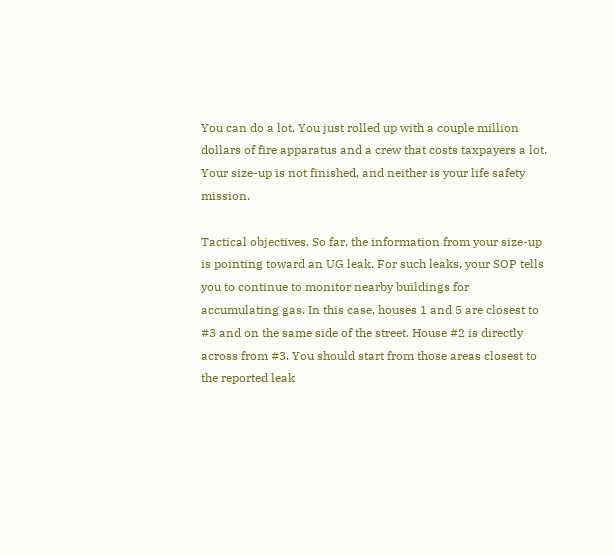You can do a lot. You just rolled up with a couple million dollars of fire apparatus and a crew that costs taxpayers a lot. Your size-up is not finished, and neither is your life safety mission.

Tactical objectives. So far, the information from your size-up is pointing toward an UG leak. For such leaks, your SOP tells you to continue to monitor nearby buildings for accumulating gas. In this case, houses 1 and 5 are closest to #3 and on the same side of the street. House #2 is directly across from #3. You should start from those areas closest to the reported leak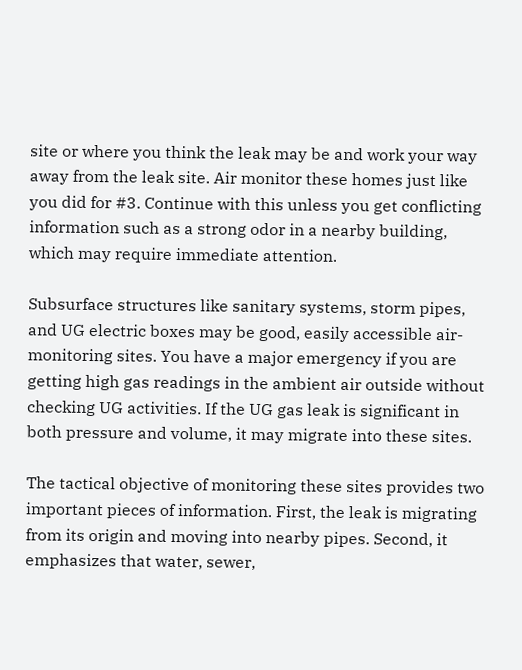site or where you think the leak may be and work your way away from the leak site. Air monitor these homes just like you did for #3. Continue with this unless you get conflicting information such as a strong odor in a nearby building, which may require immediate attention.

Subsurface structures like sanitary systems, storm pipes, and UG electric boxes may be good, easily accessible air-monitoring sites. You have a major emergency if you are getting high gas readings in the ambient air outside without checking UG activities. If the UG gas leak is significant in both pressure and volume, it may migrate into these sites.

The tactical objective of monitoring these sites provides two important pieces of information. First, the leak is migrating from its origin and moving into nearby pipes. Second, it emphasizes that water, sewer,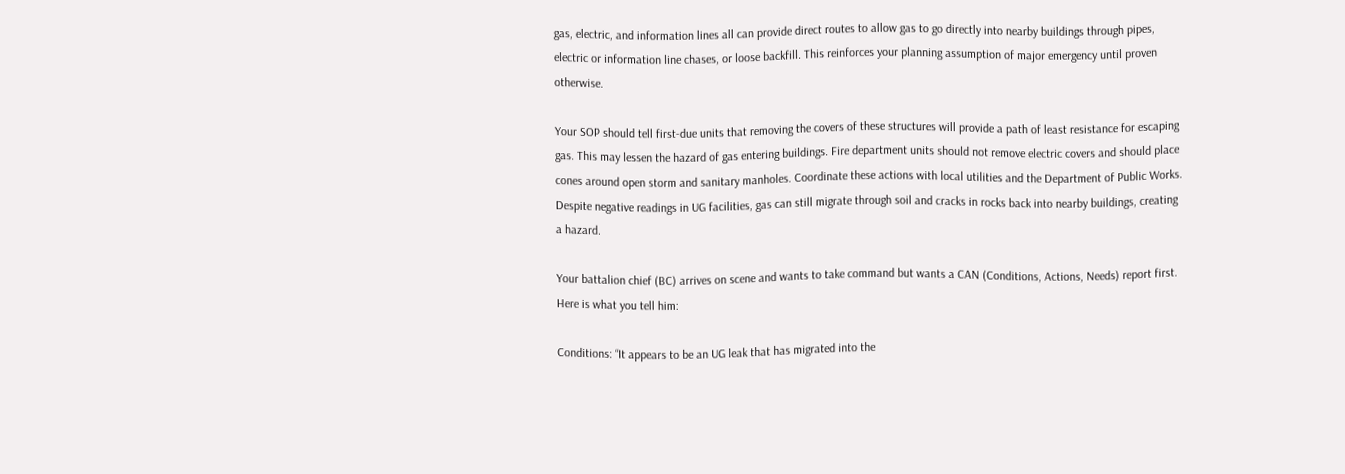gas, electric, and information lines all can provide direct routes to allow gas to go directly into nearby buildings through pipes, electric or information line chases, or loose backfill. This reinforces your planning assumption of major emergency until proven otherwise.

Your SOP should tell first-due units that removing the covers of these structures will provide a path of least resistance for escaping gas. This may lessen the hazard of gas entering buildings. Fire department units should not remove electric covers and should place cones around open storm and sanitary manholes. Coordinate these actions with local utilities and the Department of Public Works. Despite negative readings in UG facilities, gas can still migrate through soil and cracks in rocks back into nearby buildings, creating a hazard.

Your battalion chief (BC) arrives on scene and wants to take command but wants a CAN (Conditions, Actions, Needs) report first. Here is what you tell him:

Conditions: “It appears to be an UG leak that has migrated into the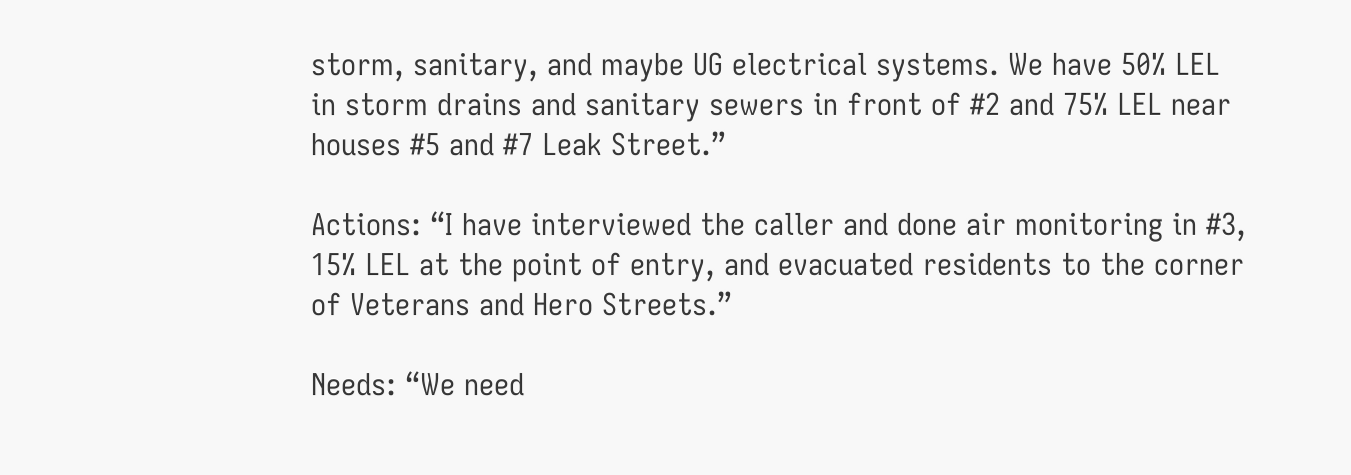storm, sanitary, and maybe UG electrical systems. We have 50% LEL in storm drains and sanitary sewers in front of #2 and 75% LEL near houses #5 and #7 Leak Street.”

Actions: “I have interviewed the caller and done air monitoring in #3, 15% LEL at the point of entry, and evacuated residents to the corner of Veterans and Hero Streets.”

Needs: “We need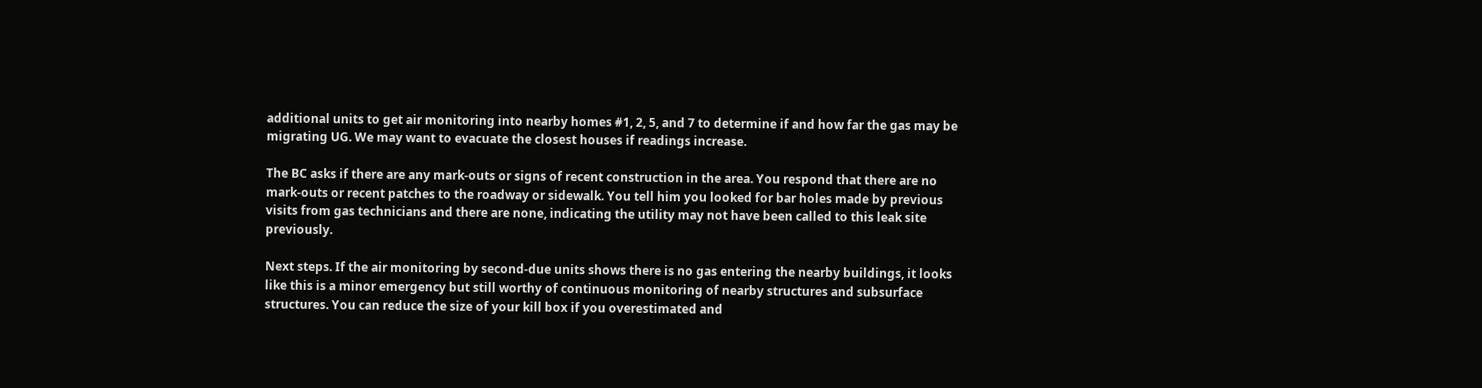additional units to get air monitoring into nearby homes #1, 2, 5, and 7 to determine if and how far the gas may be migrating UG. We may want to evacuate the closest houses if readings increase.

The BC asks if there are any mark-outs or signs of recent construction in the area. You respond that there are no mark-outs or recent patches to the roadway or sidewalk. You tell him you looked for bar holes made by previous visits from gas technicians and there are none, indicating the utility may not have been called to this leak site previously.

Next steps. If the air monitoring by second-due units shows there is no gas entering the nearby buildings, it looks like this is a minor emergency but still worthy of continuous monitoring of nearby structures and subsurface structures. You can reduce the size of your kill box if you overestimated and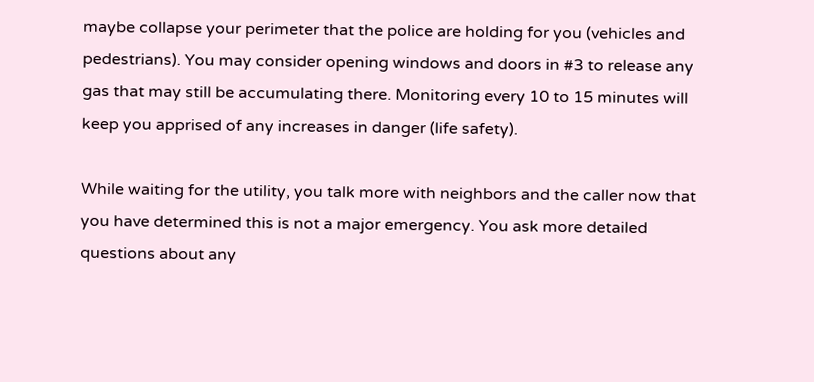maybe collapse your perimeter that the police are holding for you (vehicles and pedestrians). You may consider opening windows and doors in #3 to release any gas that may still be accumulating there. Monitoring every 10 to 15 minutes will keep you apprised of any increases in danger (life safety).

While waiting for the utility, you talk more with neighbors and the caller now that you have determined this is not a major emergency. You ask more detailed questions about any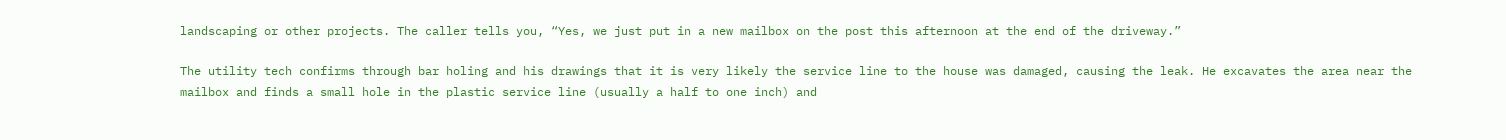landscaping or other projects. The caller tells you, “Yes, we just put in a new mailbox on the post this afternoon at the end of the driveway.”

The utility tech confirms through bar holing and his drawings that it is very likely the service line to the house was damaged, causing the leak. He excavates the area near the mailbox and finds a small hole in the plastic service line (usually a half to one inch) and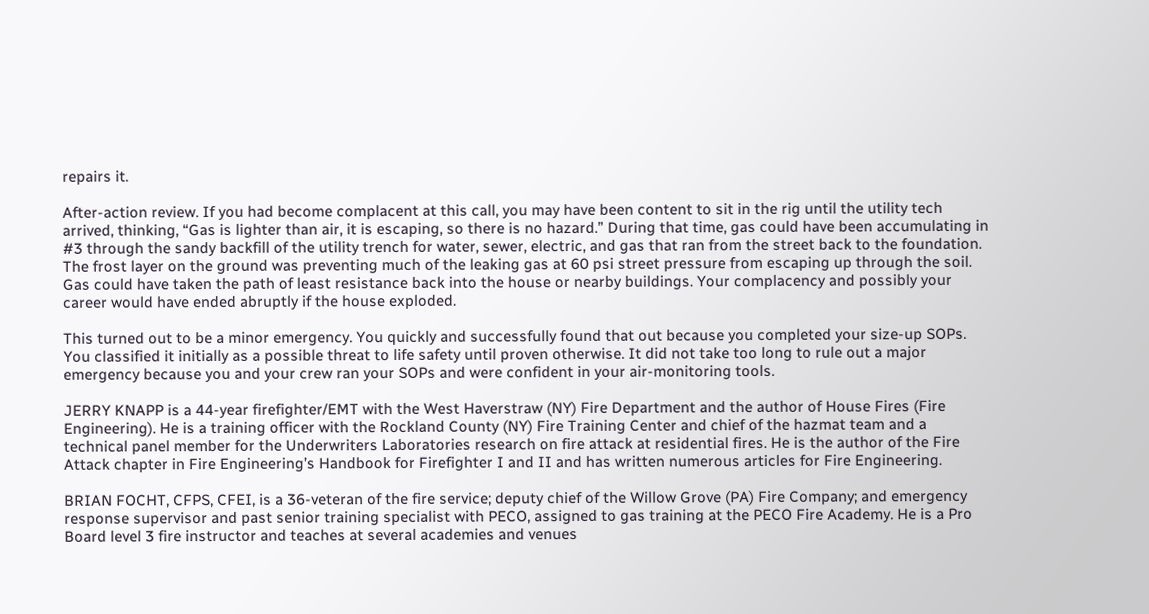repairs it.

After-action review. If you had become complacent at this call, you may have been content to sit in the rig until the utility tech arrived, thinking, “Gas is lighter than air, it is escaping, so there is no hazard.” During that time, gas could have been accumulating in #3 through the sandy backfill of the utility trench for water, sewer, electric, and gas that ran from the street back to the foundation. The frost layer on the ground was preventing much of the leaking gas at 60 psi street pressure from escaping up through the soil. Gas could have taken the path of least resistance back into the house or nearby buildings. Your complacency and possibly your career would have ended abruptly if the house exploded.

This turned out to be a minor emergency. You quickly and successfully found that out because you completed your size-up SOPs. You classified it initially as a possible threat to life safety until proven otherwise. It did not take too long to rule out a major emergency because you and your crew ran your SOPs and were confident in your air-monitoring tools.

JERRY KNAPP is a 44-year firefighter/EMT with the West Haverstraw (NY) Fire Department and the author of House Fires (Fire Engineering). He is a training officer with the Rockland County (NY) Fire Training Center and chief of the hazmat team and a technical panel member for the Underwriters Laboratories research on fire attack at residential fires. He is the author of the Fire Attack chapter in Fire Engineering’s Handbook for Firefighter I and II and has written numerous articles for Fire Engineering.

BRIAN FOCHT, CFPS, CFEI, is a 36-veteran of the fire service; deputy chief of the Willow Grove (PA) Fire Company; and emergency response supervisor and past senior training specialist with PECO, assigned to gas training at the PECO Fire Academy. He is a Pro Board level 3 fire instructor and teaches at several academies and venues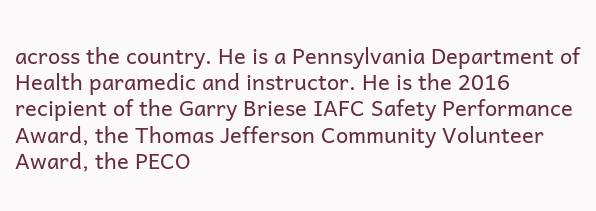across the country. He is a Pennsylvania Department of Health paramedic and instructor. He is the 2016 recipient of the Garry Briese IAFC Safety Performance Award, the Thomas Jefferson Community Volunteer Award, the PECO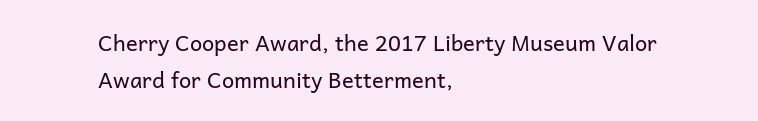Cherry Cooper Award, the 2017 Liberty Museum Valor Award for Community Betterment,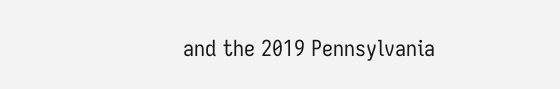and the 2019 Pennsylvania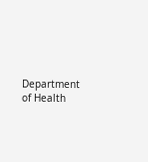Department of Health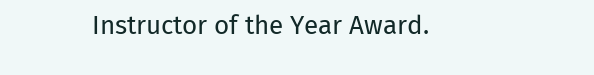Instructor of the Year Award.